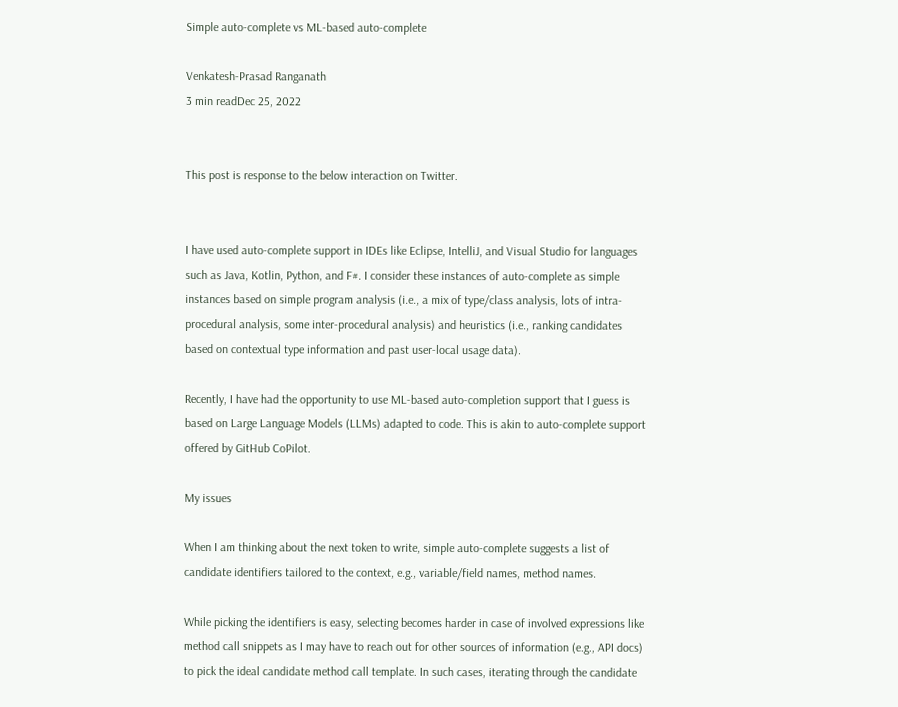Simple auto-complete vs ML-based auto-complete

Venkatesh-Prasad Ranganath
3 min readDec 25, 2022


This post is response to the below interaction on Twitter.


I have used auto-complete support in IDEs like Eclipse, IntelliJ, and Visual Studio for languages such as Java, Kotlin, Python, and F#. I consider these instances of auto-complete as simple instances based on simple program analysis (i.e., a mix of type/class analysis, lots of intra-procedural analysis, some inter-procedural analysis) and heuristics (i.e., ranking candidates based on contextual type information and past user-local usage data).

Recently, I have had the opportunity to use ML-based auto-completion support that I guess is based on Large Language Models (LLMs) adapted to code. This is akin to auto-complete support offered by GitHub CoPilot.

My issues

When I am thinking about the next token to write, simple auto-complete suggests a list of candidate identifiers tailored to the context, e.g., variable/field names, method names.

While picking the identifiers is easy, selecting becomes harder in case of involved expressions like method call snippets as I may have to reach out for other sources of information (e.g., API docs) to pick the ideal candidate method call template. In such cases, iterating through the candidate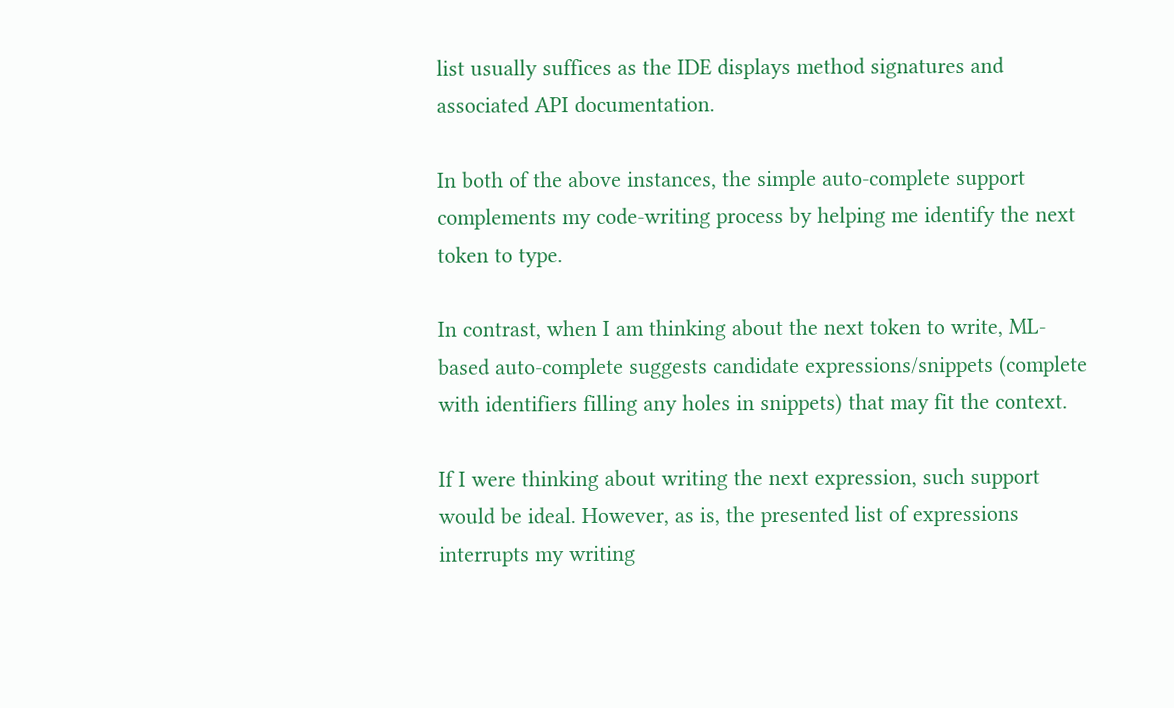list usually suffices as the IDE displays method signatures and associated API documentation.

In both of the above instances, the simple auto-complete support complements my code-writing process by helping me identify the next token to type.

In contrast, when I am thinking about the next token to write, ML-based auto-complete suggests candidate expressions/snippets (complete with identifiers filling any holes in snippets) that may fit the context.

If I were thinking about writing the next expression, such support would be ideal. However, as is, the presented list of expressions interrupts my writing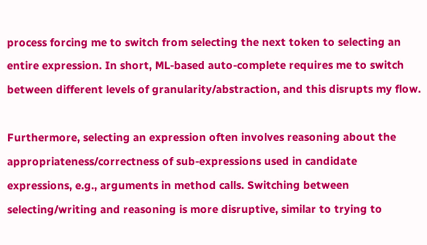process forcing me to switch from selecting the next token to selecting an entire expression. In short, ML-based auto-complete requires me to switch between different levels of granularity/abstraction, and this disrupts my flow.

Furthermore, selecting an expression often involves reasoning about the appropriateness/correctness of sub-expressions used in candidate expressions, e.g., arguments in method calls. Switching between selecting/writing and reasoning is more disruptive, similar to trying to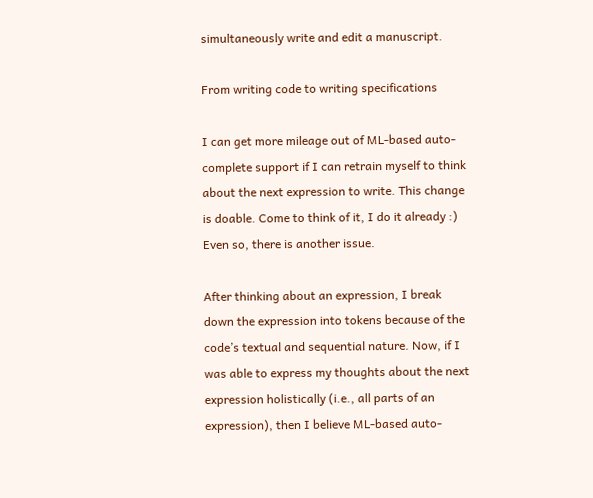simultaneously write and edit a manuscript.

From writing code to writing specifications

I can get more mileage out of ML-based auto-complete support if I can retrain myself to think about the next expression to write. This change is doable. Come to think of it, I do it already :) Even so, there is another issue.

After thinking about an expression, I break down the expression into tokens because of the code’s textual and sequential nature. Now, if I was able to express my thoughts about the next expression holistically (i.e., all parts of an expression), then I believe ML-based auto-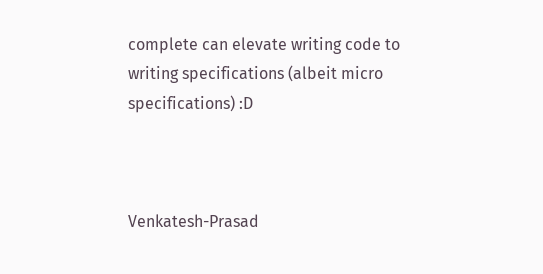complete can elevate writing code to writing specifications (albeit micro specifications) :D



Venkatesh-Prasad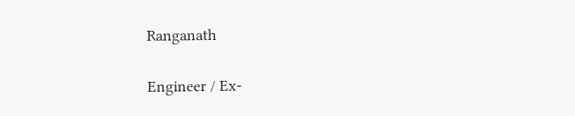Ranganath

Engineer / Ex-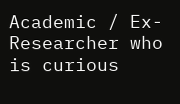Academic / Ex-Researcher who is curious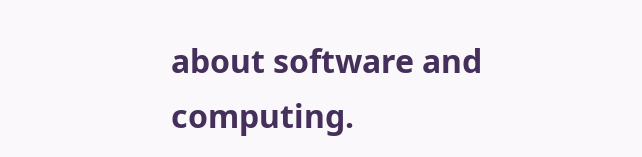about software and computing.